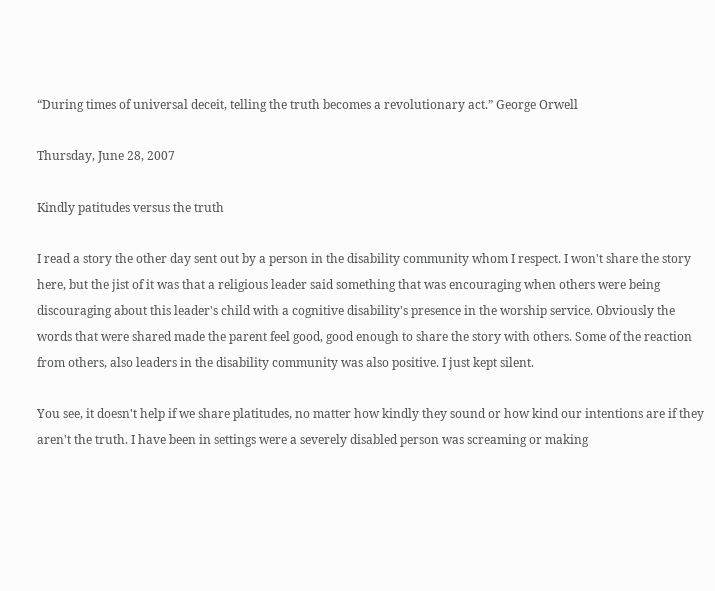“During times of universal deceit, telling the truth becomes a revolutionary act.” George Orwell

Thursday, June 28, 2007

Kindly patitudes versus the truth

I read a story the other day sent out by a person in the disability community whom I respect. I won't share the story here, but the jist of it was that a religious leader said something that was encouraging when others were being discouraging about this leader's child with a cognitive disability's presence in the worship service. Obviously the words that were shared made the parent feel good, good enough to share the story with others. Some of the reaction from others, also leaders in the disability community was also positive. I just kept silent.

You see, it doesn't help if we share platitudes, no matter how kindly they sound or how kind our intentions are if they aren't the truth. I have been in settings were a severely disabled person was screaming or making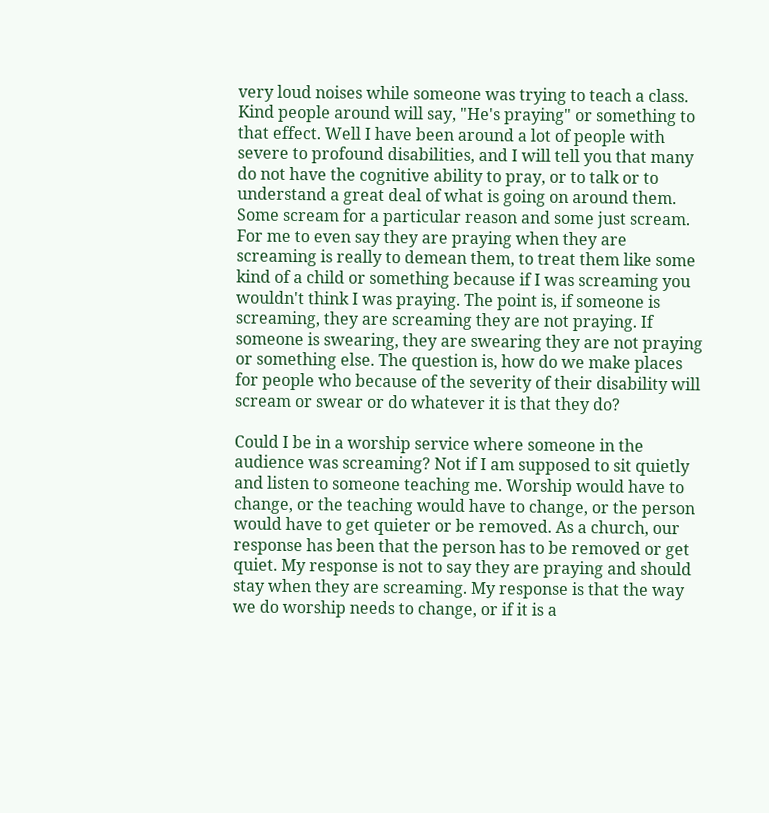very loud noises while someone was trying to teach a class. Kind people around will say, "He's praying" or something to that effect. Well I have been around a lot of people with severe to profound disabilities, and I will tell you that many do not have the cognitive ability to pray, or to talk or to understand a great deal of what is going on around them. Some scream for a particular reason and some just scream. For me to even say they are praying when they are screaming is really to demean them, to treat them like some kind of a child or something because if I was screaming you wouldn't think I was praying. The point is, if someone is screaming, they are screaming they are not praying. If someone is swearing, they are swearing they are not praying or something else. The question is, how do we make places for people who because of the severity of their disability will scream or swear or do whatever it is that they do?

Could I be in a worship service where someone in the audience was screaming? Not if I am supposed to sit quietly and listen to someone teaching me. Worship would have to change, or the teaching would have to change, or the person would have to get quieter or be removed. As a church, our response has been that the person has to be removed or get quiet. My response is not to say they are praying and should stay when they are screaming. My response is that the way we do worship needs to change, or if it is a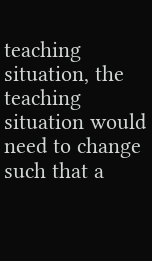teaching situation, the teaching situation would need to change such that a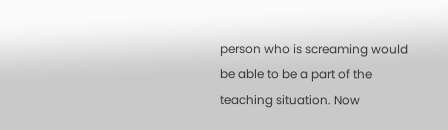person who is screaming would be able to be a part of the teaching situation. Now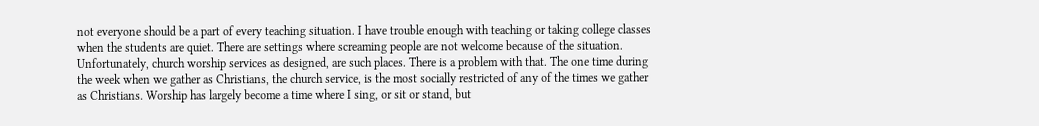not everyone should be a part of every teaching situation. I have trouble enough with teaching or taking college classes when the students are quiet. There are settings where screaming people are not welcome because of the situation. Unfortunately, church worship services as designed, are such places. There is a problem with that. The one time during the week when we gather as Christians, the church service, is the most socially restricted of any of the times we gather as Christians. Worship has largely become a time where I sing, or sit or stand, but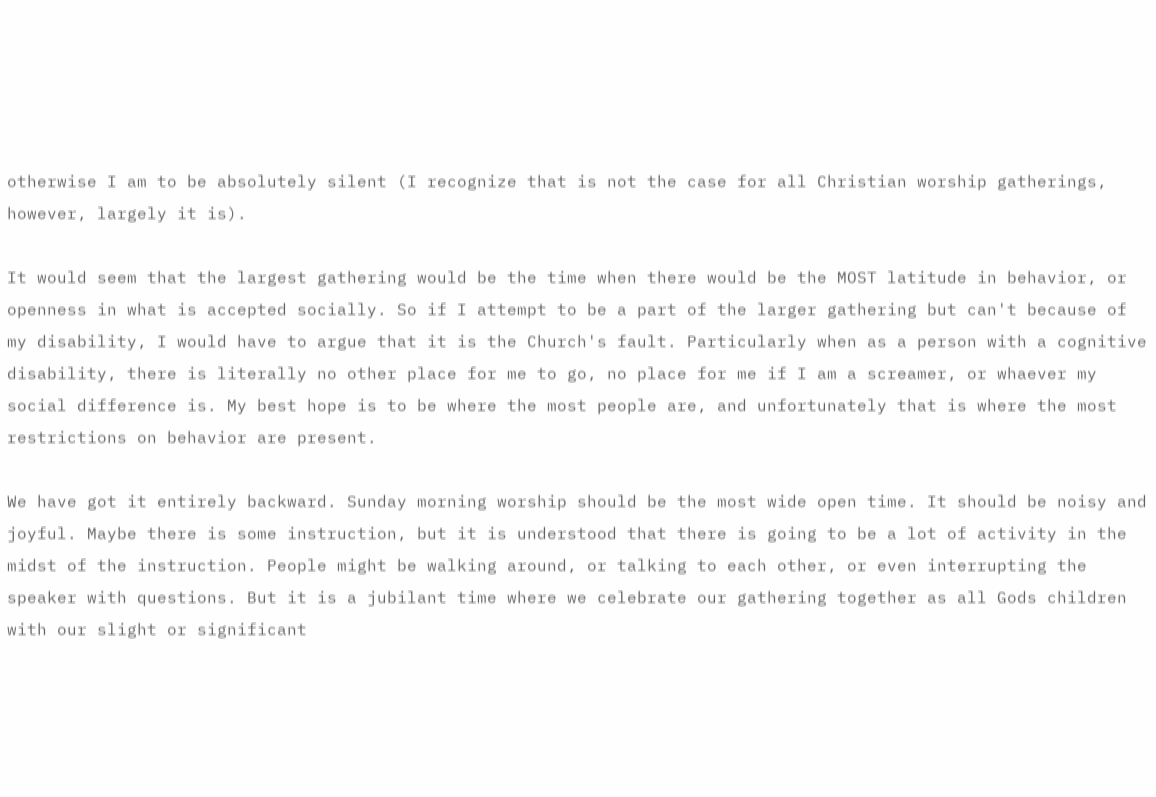otherwise I am to be absolutely silent (I recognize that is not the case for all Christian worship gatherings, however, largely it is).

It would seem that the largest gathering would be the time when there would be the MOST latitude in behavior, or openness in what is accepted socially. So if I attempt to be a part of the larger gathering but can't because of my disability, I would have to argue that it is the Church's fault. Particularly when as a person with a cognitive disability, there is literally no other place for me to go, no place for me if I am a screamer, or whaever my social difference is. My best hope is to be where the most people are, and unfortunately that is where the most restrictions on behavior are present.

We have got it entirely backward. Sunday morning worship should be the most wide open time. It should be noisy and joyful. Maybe there is some instruction, but it is understood that there is going to be a lot of activity in the midst of the instruction. People might be walking around, or talking to each other, or even interrupting the speaker with questions. But it is a jubilant time where we celebrate our gathering together as all Gods children with our slight or significant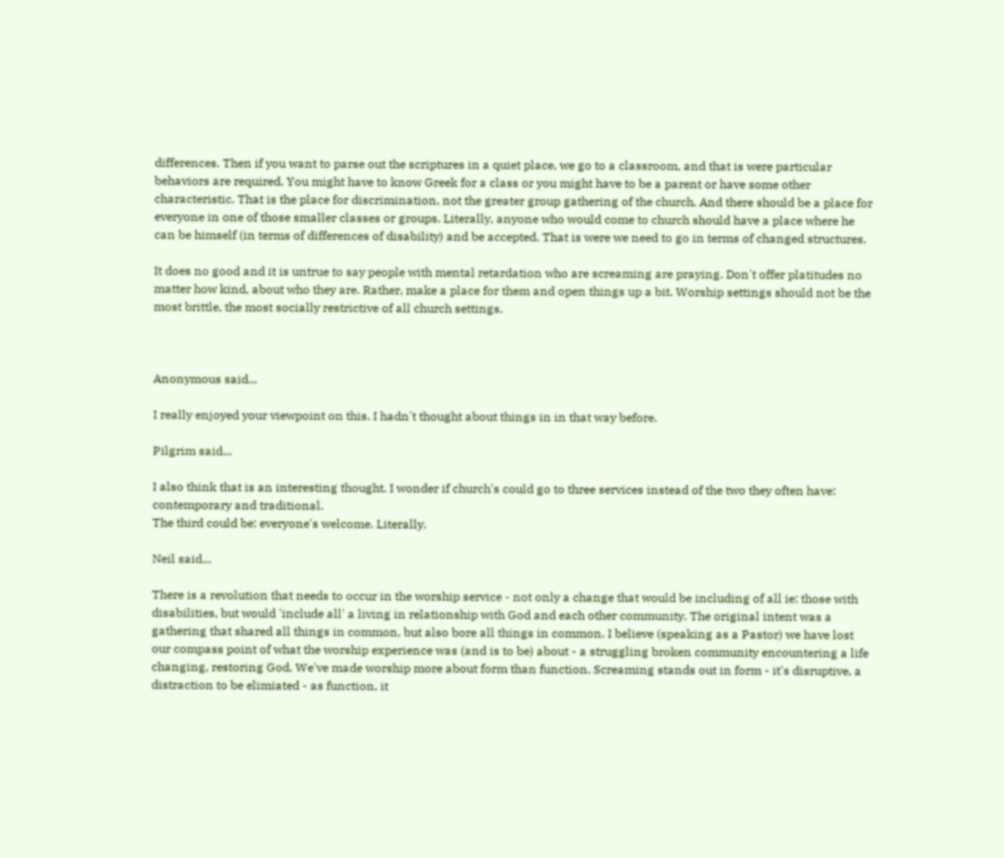differences. Then if you want to parse out the scriptures in a quiet place, we go to a classroom, and that is were particular behaviors are required. You might have to know Greek for a class or you might have to be a parent or have some other characteristic. That is the place for discrimination, not the greater group gathering of the church. And there should be a place for everyone in one of those smaller classes or groups. Literally, anyone who would come to church should have a place where he can be himself (in terms of differences of disability) and be accepted. That is were we need to go in terms of changed structures.

It does no good and it is untrue to say people with mental retardation who are screaming are praying. Don't offer platitudes no matter how kind, about who they are. Rather, make a place for them and open things up a bit. Worship settings should not be the most brittle, the most socially restrictive of all church settings.



Anonymous said...

I really enjoyed your viewpoint on this. I hadn't thought about things in in that way before.

Pilgrim said...

I also think that is an interesting thought. I wonder if church's could go to three services instead of the two they often have: contemporary and traditional.
The third could be: everyone's welcome. Literally.

Neil said...

There is a revolution that needs to occur in the worship service - not only a change that would be including of all ie: those with disabilities, but would 'include all' a living in relationship with God and each other community. The original intent was a gathering that shared all things in common, but also bore all things in common. I believe (speaking as a Pastor) we have lost our compass point of what the worship experience was (and is to be) about - a struggling broken community encountering a life changing, restoring God. We've made worship more about form than function. Screaming stands out in form - it's disruptive, a distraction to be elimiated - as function, it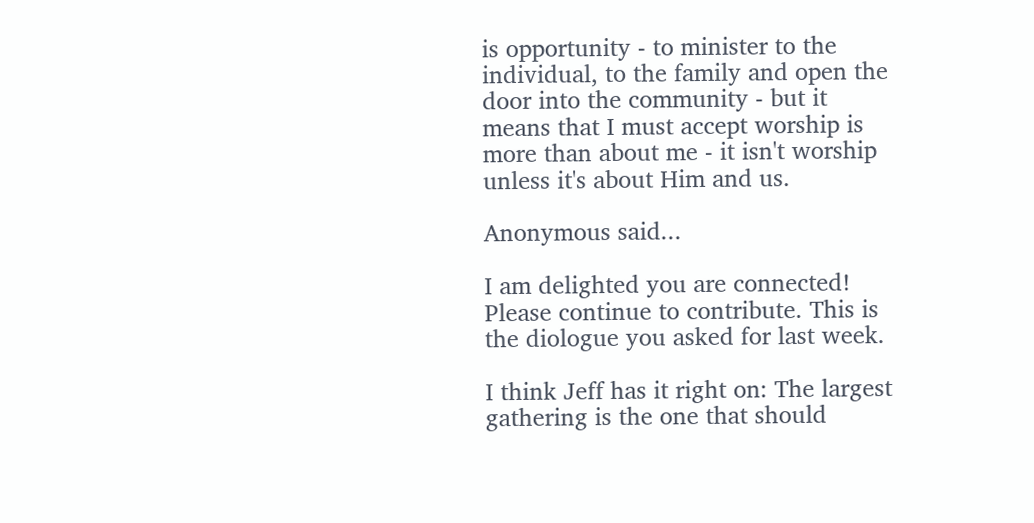is opportunity - to minister to the individual, to the family and open the door into the community - but it means that I must accept worship is more than about me - it isn't worship unless it's about Him and us.

Anonymous said...

I am delighted you are connected! Please continue to contribute. This is the diologue you asked for last week.

I think Jeff has it right on: The largest gathering is the one that should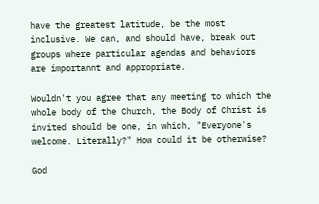have the greatest latitude, be the most inclusive. We can, and should have, break out groups where particular agendas and behaviors are importannt and appropriate.

Wouldn't you agree that any meeting to which the whole body of the Church, the Body of Christ is invited should be one, in which, "Everyone's welcome. Literally?" How could it be otherwise?

God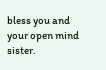bless you and your open mind sister.